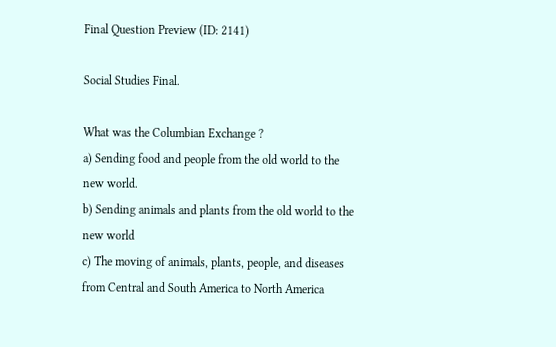Final Question Preview (ID: 2141)

Social Studies Final.

What was the Columbian Exchange ?
a) Sending food and people from the old world to the new world.
b) Sending animals and plants from the old world to the new world
c) The moving of animals, plants, people, and diseases from Central and South America to North America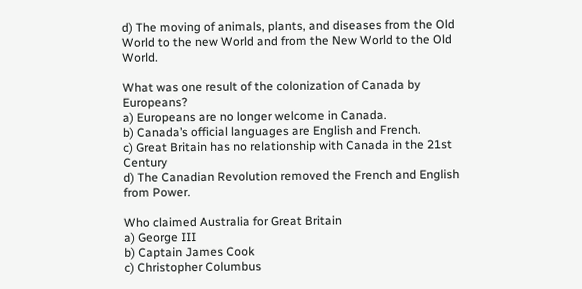d) The moving of animals, plants, and diseases from the Old World to the new World and from the New World to the Old World.

What was one result of the colonization of Canada by Europeans?
a) Europeans are no longer welcome in Canada.
b) Canada’s official languages are English and French.
c) Great Britain has no relationship with Canada in the 21st Century
d) The Canadian Revolution removed the French and English from Power.

Who claimed Australia for Great Britain
a) George III
b) Captain James Cook
c) Christopher Columbus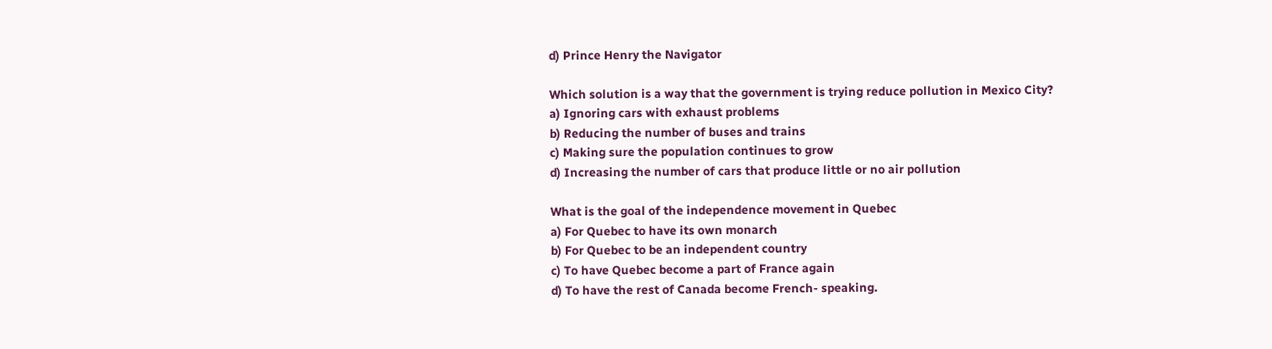d) Prince Henry the Navigator

Which solution is a way that the government is trying reduce pollution in Mexico City?
a) Ignoring cars with exhaust problems
b) Reducing the number of buses and trains
c) Making sure the population continues to grow
d) Increasing the number of cars that produce little or no air pollution

What is the goal of the independence movement in Quebec
a) For Quebec to have its own monarch
b) For Quebec to be an independent country
c) To have Quebec become a part of France again
d) To have the rest of Canada become French- speaking.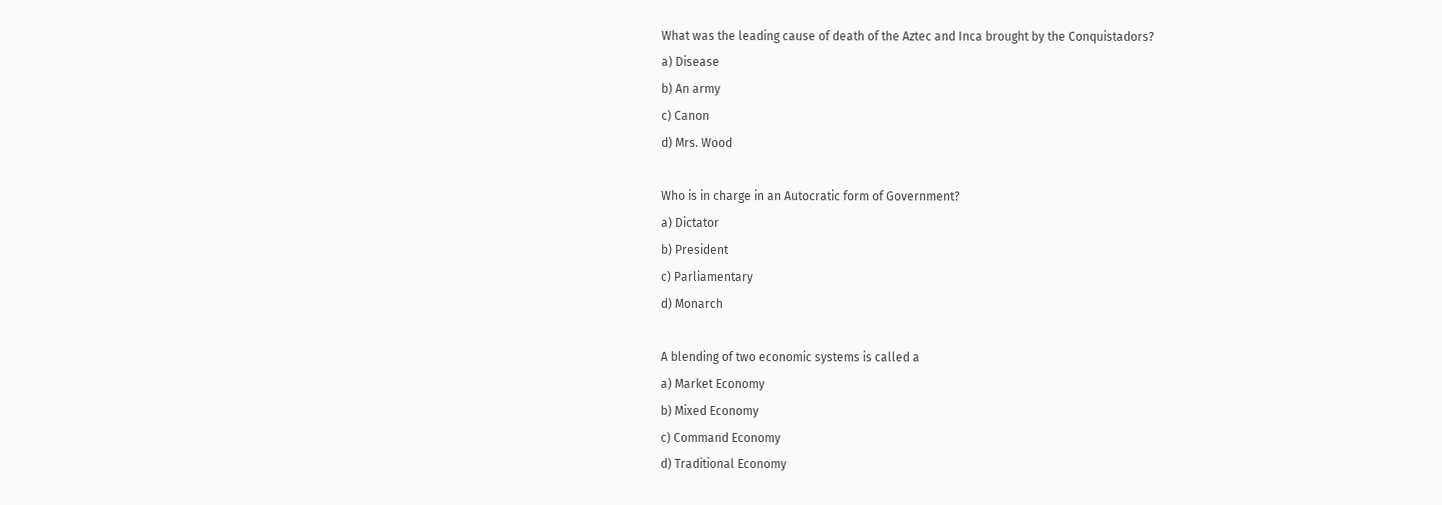What was the leading cause of death of the Aztec and Inca brought by the Conquistadors?
a) Disease
b) An army
c) Canon
d) Mrs. Wood

Who is in charge in an Autocratic form of Government?
a) Dictator
b) President
c) Parliamentary
d) Monarch

A blending of two economic systems is called a
a) Market Economy
b) Mixed Economy
c) Command Economy
d) Traditional Economy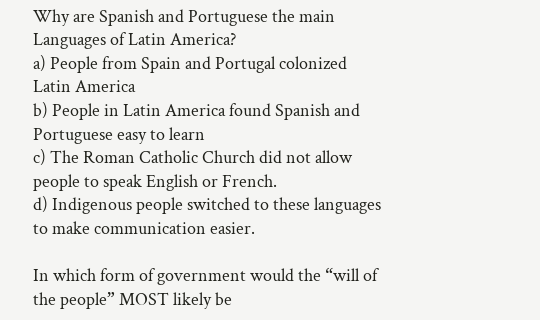Why are Spanish and Portuguese the main Languages of Latin America?
a) People from Spain and Portugal colonized Latin America
b) People in Latin America found Spanish and Portuguese easy to learn
c) The Roman Catholic Church did not allow people to speak English or French.
d) Indigenous people switched to these languages to make communication easier.

In which form of government would the “will of the people” MOST likely be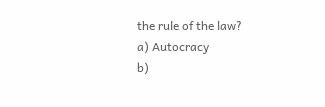the rule of the law?
a) Autocracy
b)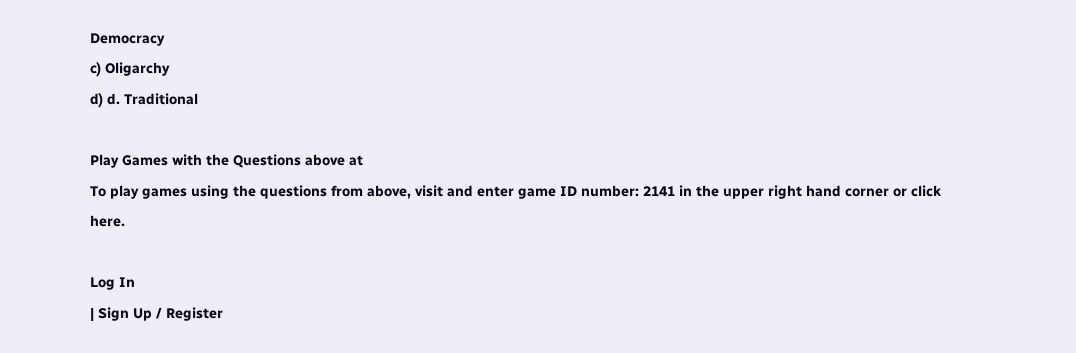Democracy
c) Oligarchy
d) d. Traditional

Play Games with the Questions above at
To play games using the questions from above, visit and enter game ID number: 2141 in the upper right hand corner or click here.

Log In
| Sign Up / Register